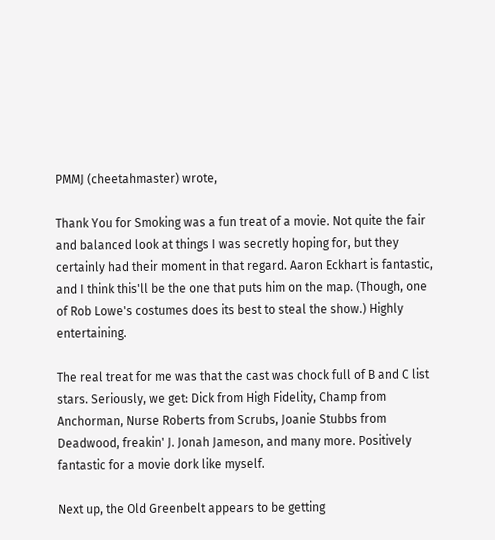PMMJ (cheetahmaster) wrote,

Thank You for Smoking was a fun treat of a movie. Not quite the fair and balanced look at things I was secretly hoping for, but they certainly had their moment in that regard. Aaron Eckhart is fantastic, and I think this'll be the one that puts him on the map. (Though, one of Rob Lowe's costumes does its best to steal the show.) Highly entertaining.

The real treat for me was that the cast was chock full of B and C list stars. Seriously, we get: Dick from High Fidelity, Champ from Anchorman, Nurse Roberts from Scrubs, Joanie Stubbs from Deadwood, freakin' J. Jonah Jameson, and many more. Positively fantastic for a movie dork like myself.

Next up, the Old Greenbelt appears to be getting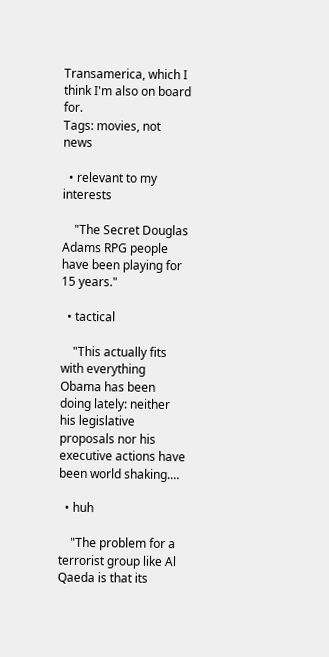Transamerica, which I think I'm also on board for.
Tags: movies, not news

  • relevant to my interests

    "The Secret Douglas Adams RPG people have been playing for 15 years."

  • tactical

    "This actually fits with everything Obama has been doing lately: neither his legislative proposals nor his executive actions have been world shaking.…

  • huh

    "The problem for a terrorist group like Al Qaeda is that its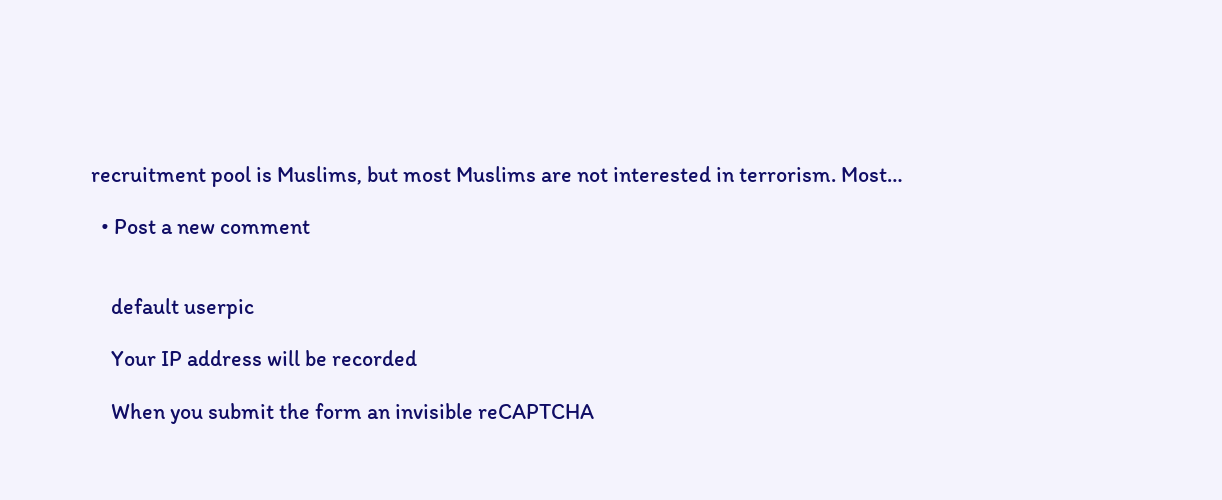recruitment pool is Muslims, but most Muslims are not interested in terrorism. Most…

  • Post a new comment


    default userpic

    Your IP address will be recorded

    When you submit the form an invisible reCAPTCHA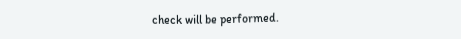check will be performed.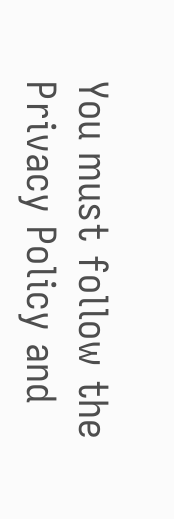You must follow the Privacy Policy and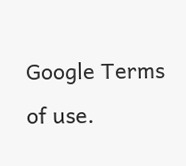Google Terms of use.